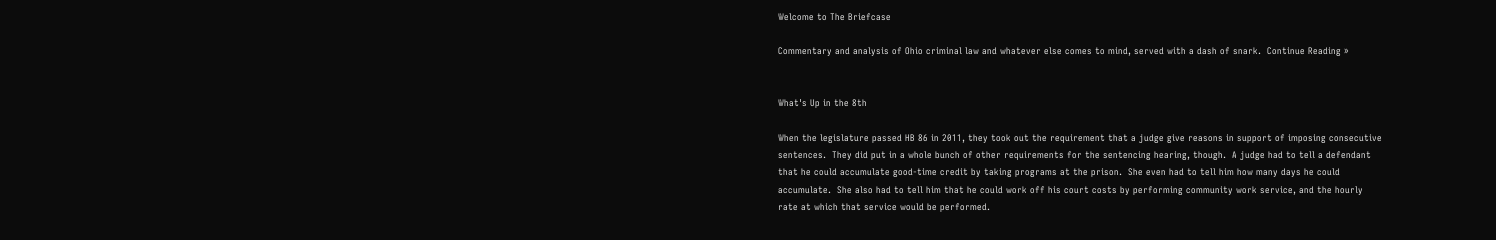Welcome to The Briefcase

Commentary and analysis of Ohio criminal law and whatever else comes to mind, served with a dash of snark.  Continue Reading »


What's Up in the 8th

When the legislature passed HB 86 in 2011, they took out the requirement that a judge give reasons in support of imposing consecutive sentences.  They did put in a whole bunch of other requirements for the sentencing hearing, though.  A judge had to tell a defendant that he could accumulate good-time credit by taking programs at the prison.  She even had to tell him how many days he could accumulate.  She also had to tell him that he could work off his court costs by performing community work service, and the hourly rate at which that service would be performed.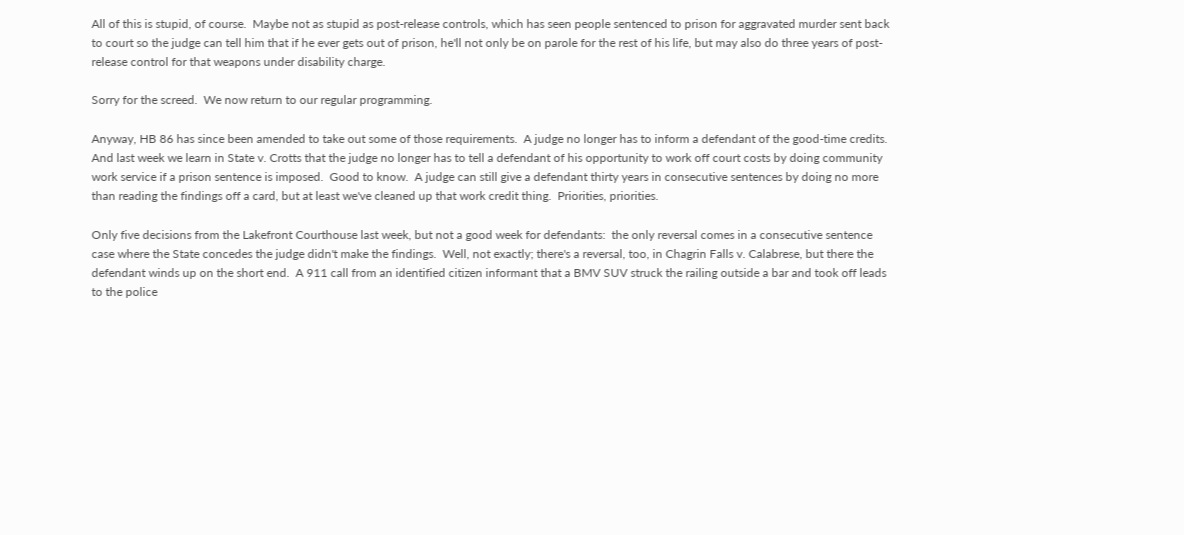All of this is stupid, of course.  Maybe not as stupid as post-release controls, which has seen people sentenced to prison for aggravated murder sent back to court so the judge can tell him that if he ever gets out of prison, he'll not only be on parole for the rest of his life, but may also do three years of post-release control for that weapons under disability charge.

Sorry for the screed.  We now return to our regular programming.

Anyway, HB 86 has since been amended to take out some of those requirements.  A judge no longer has to inform a defendant of the good-time credits.  And last week we learn in State v. Crotts that the judge no longer has to tell a defendant of his opportunity to work off court costs by doing community work service if a prison sentence is imposed.  Good to know.  A judge can still give a defendant thirty years in consecutive sentences by doing no more than reading the findings off a card, but at least we've cleaned up that work credit thing.  Priorities, priorities.

Only five decisions from the Lakefront Courthouse last week, but not a good week for defendants:  the only reversal comes in a consecutive sentence case where the State concedes the judge didn't make the findings.  Well, not exactly; there's a reversal, too, in Chagrin Falls v. Calabrese, but there the defendant winds up on the short end.  A 911 call from an identified citizen informant that a BMV SUV struck the railing outside a bar and took off leads to the police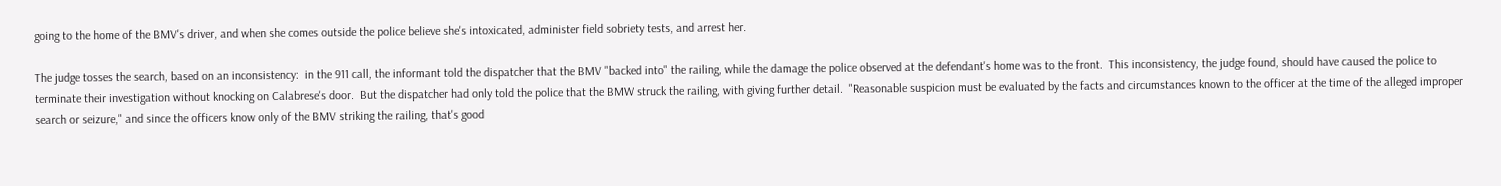going to the home of the BMV's driver, and when she comes outside the police believe she's intoxicated, administer field sobriety tests, and arrest her.

The judge tosses the search, based on an inconsistency:  in the 911 call, the informant told the dispatcher that the BMV "backed into" the railing, while the damage the police observed at the defendant's home was to the front.  This inconsistency, the judge found, should have caused the police to terminate their investigation without knocking on Calabrese's door.  But the dispatcher had only told the police that the BMW struck the railing, with giving further detail.  "Reasonable suspicion must be evaluated by the facts and circumstances known to the officer at the time of the alleged improper search or seizure," and since the officers know only of the BMV striking the railing, that's good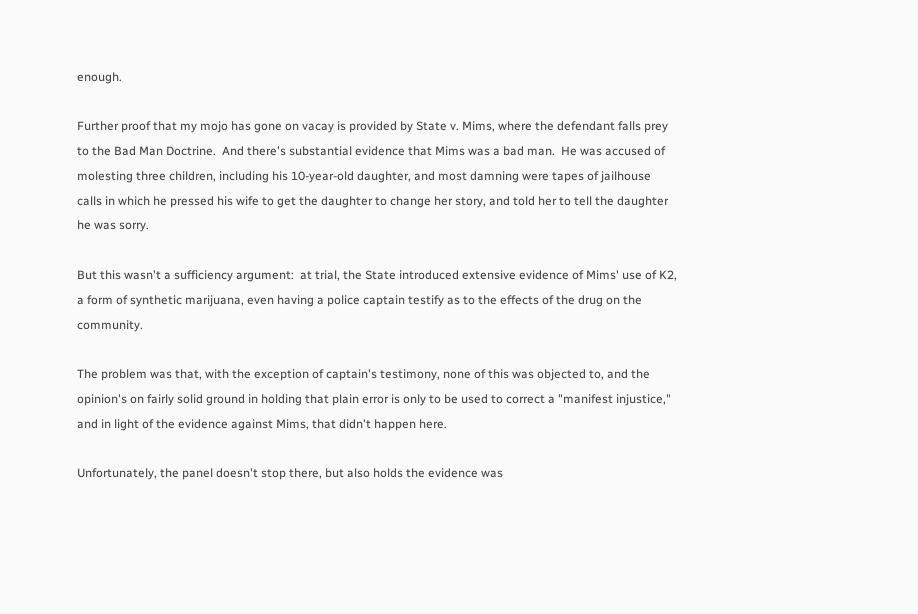enough.

Further proof that my mojo has gone on vacay is provided by State v. Mims, where the defendant falls prey to the Bad Man Doctrine.  And there's substantial evidence that Mims was a bad man.  He was accused of molesting three children, including his 10-year-old daughter, and most damning were tapes of jailhouse calls in which he pressed his wife to get the daughter to change her story, and told her to tell the daughter he was sorry.

But this wasn't a sufficiency argument:  at trial, the State introduced extensive evidence of Mims' use of K2, a form of synthetic marijuana, even having a police captain testify as to the effects of the drug on the community.

The problem was that, with the exception of captain's testimony, none of this was objected to, and the opinion's on fairly solid ground in holding that plain error is only to be used to correct a "manifest injustice," and in light of the evidence against Mims, that didn't happen here.

Unfortunately, the panel doesn't stop there, but also holds the evidence was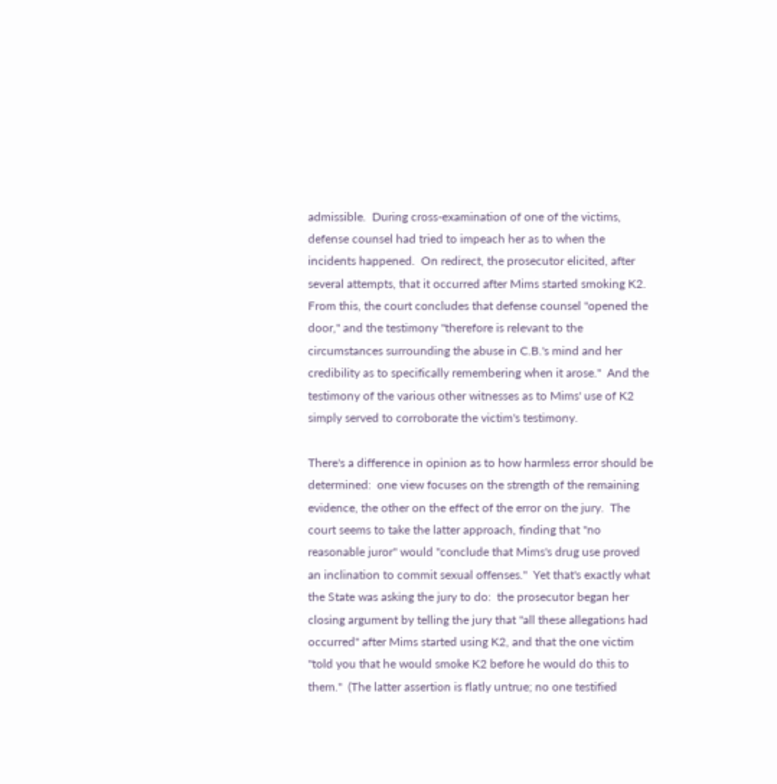admissible.  During cross-examination of one of the victims, defense counsel had tried to impeach her as to when the incidents happened.  On redirect, the prosecutor elicited, after several attempts, that it occurred after Mims started smoking K2.  From this, the court concludes that defense counsel "opened the door," and the testimony "therefore is relevant to the circumstances surrounding the abuse in C.B.'s mind and her credibility as to specifically remembering when it arose."  And the testimony of the various other witnesses as to Mims' use of K2 simply served to corroborate the victim's testimony.

There's a difference in opinion as to how harmless error should be determined:  one view focuses on the strength of the remaining evidence, the other on the effect of the error on the jury.  The court seems to take the latter approach, finding that "no reasonable juror" would "conclude that Mims's drug use proved an inclination to commit sexual offenses."  Yet that's exactly what the State was asking the jury to do:  the prosecutor began her closing argument by telling the jury that "all these allegations had occurred" after Mims started using K2, and that the one victim "told you that he would smoke K2 before he would do this to them."  (The latter assertion is flatly untrue; no one testified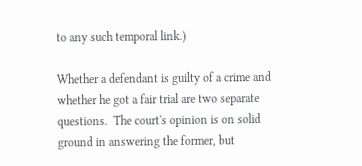to any such temporal link.)

Whether a defendant is guilty of a crime and whether he got a fair trial are two separate questions.  The court's opinion is on solid ground in answering the former, but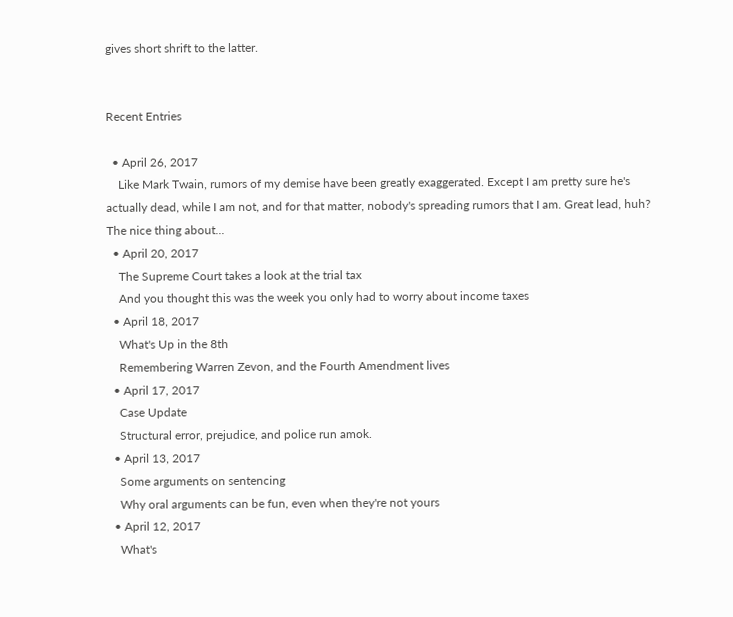gives short shrift to the latter.


Recent Entries

  • April 26, 2017
    Like Mark Twain, rumors of my demise have been greatly exaggerated. Except I am pretty sure he's actually dead, while I am not, and for that matter, nobody's spreading rumors that I am. Great lead, huh? The nice thing about...
  • April 20, 2017
    The Supreme Court takes a look at the trial tax
    And you thought this was the week you only had to worry about income taxes
  • April 18, 2017
    What's Up in the 8th
    Remembering Warren Zevon, and the Fourth Amendment lives
  • April 17, 2017
    Case Update
    Structural error, prejudice, and police run amok.
  • April 13, 2017
    Some arguments on sentencing
    Why oral arguments can be fun, even when they're not yours
  • April 12, 2017
    What's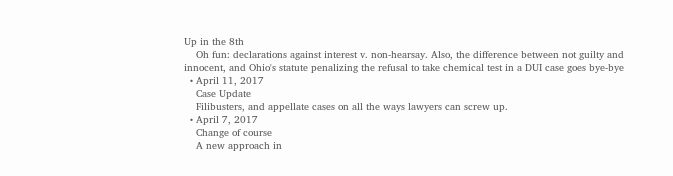Up in the 8th
    Oh fun: declarations against interest v. non-hearsay. Also, the difference between not guilty and innocent, and Ohio's statute penalizing the refusal to take chemical test in a DUI case goes bye-bye
  • April 11, 2017
    Case Update
    Filibusters, and appellate cases on all the ways lawyers can screw up.
  • April 7, 2017
    Change of course
    A new approach in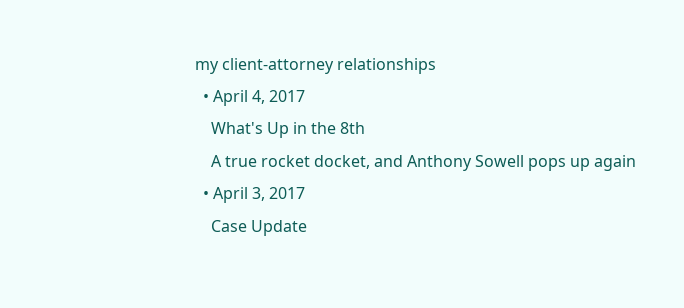my client-attorney relationships
  • April 4, 2017
    What's Up in the 8th
    A true rocket docket, and Anthony Sowell pops up again
  • April 3, 2017
    Case Update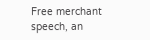Free merchant speech, an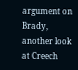argument on Brady, another look at Creech